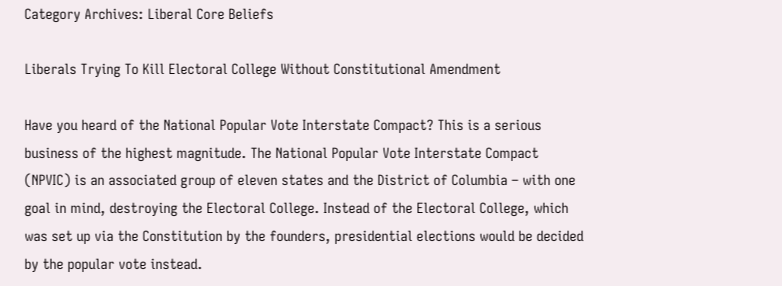Category Archives: Liberal Core Beliefs

Liberals Trying To Kill Electoral College Without Constitutional Amendment

Have you heard of the National Popular Vote Interstate Compact? This is a serious business of the highest magnitude. The National Popular Vote Interstate Compact (NPVIC) is an associated group of eleven states and the District of Columbia – with one goal in mind, destroying the Electoral College. Instead of the Electoral College, which was set up via the Constitution by the founders, presidential elections would be decided by the popular vote instead.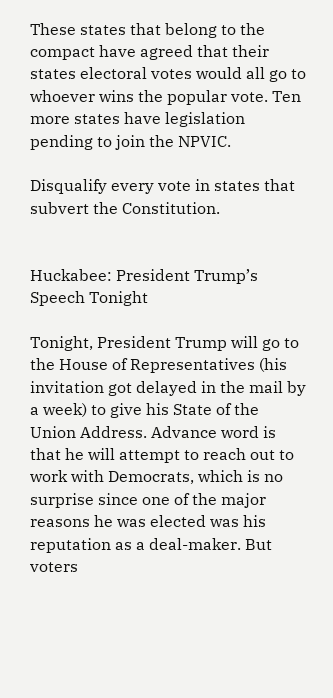These states that belong to the compact have agreed that their states electoral votes would all go to whoever wins the popular vote. Ten more states have legislation pending to join the NPVIC.

Disqualify every vote in states that subvert the Constitution.


Huckabee: President Trump’s Speech Tonight

Tonight, President Trump will go to the House of Representatives (his invitation got delayed in the mail by a week) to give his State of the Union Address. Advance word is that he will attempt to reach out to work with Democrats, which is no surprise since one of the major reasons he was elected was his reputation as a deal-maker. But voters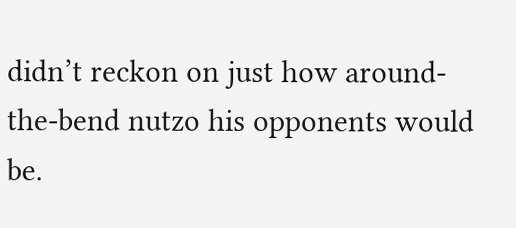didn’t reckon on just how around-the-bend nutzo his opponents would be.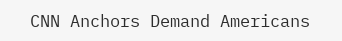CNN Anchors Demand Americans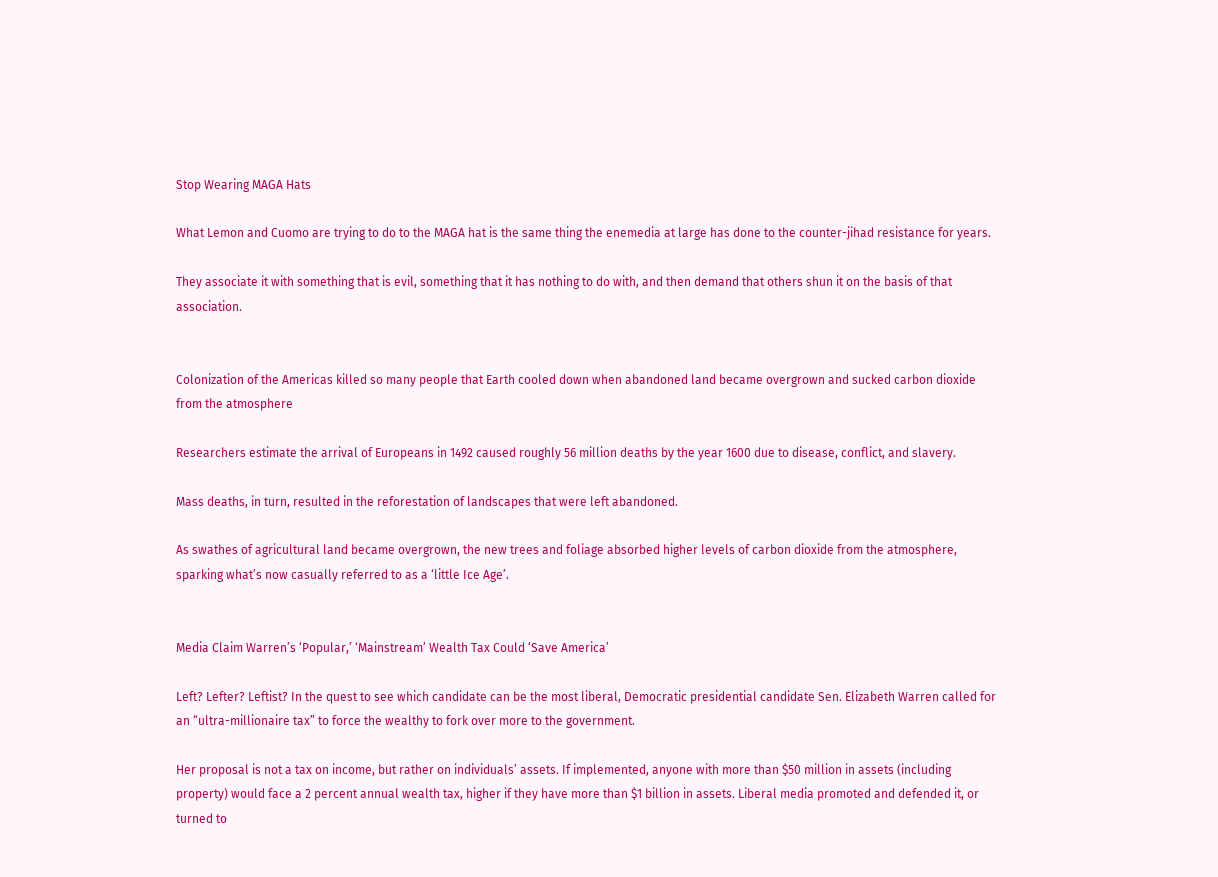Stop Wearing MAGA Hats

What Lemon and Cuomo are trying to do to the MAGA hat is the same thing the enemedia at large has done to the counter-jihad resistance for years.

They associate it with something that is evil, something that it has nothing to do with, and then demand that others shun it on the basis of that association.


Colonization of the Americas killed so many people that Earth cooled down when abandoned land became overgrown and sucked carbon dioxide from the atmosphere

Researchers estimate the arrival of Europeans in 1492 caused roughly 56 million deaths by the year 1600 due to disease, conflict, and slavery.

Mass deaths, in turn, resulted in the reforestation of landscapes that were left abandoned.

As swathes of agricultural land became overgrown, the new trees and foliage absorbed higher levels of carbon dioxide from the atmosphere, sparking what’s now casually referred to as a ‘little Ice Age’.


Media Claim Warren’s ‘Popular,’ ‘Mainstream’ Wealth Tax Could ‘Save America’

Left? Lefter? Leftist? In the quest to see which candidate can be the most liberal, Democratic presidential candidate Sen. Elizabeth Warren called for an “ultra-millionaire tax” to force the wealthy to fork over more to the government.

Her proposal is not a tax on income, but rather on individuals’ assets. If implemented, anyone with more than $50 million in assets (including property) would face a 2 percent annual wealth tax, higher if they have more than $1 billion in assets. Liberal media promoted and defended it, or turned to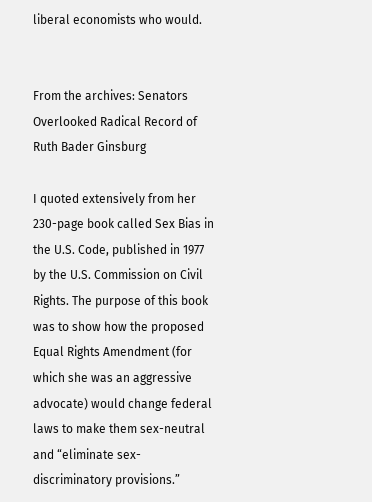liberal economists who would.


From the archives: Senators Overlooked Radical Record of Ruth Bader Ginsburg

I quoted extensively from her 230-page book called Sex Bias in the U.S. Code, published in 1977 by the U.S. Commission on Civil Rights. The purpose of this book was to show how the proposed Equal Rights Amendment (for which she was an aggressive advocate) would change federal laws to make them sex-neutral and “eliminate sex-discriminatory provisions.”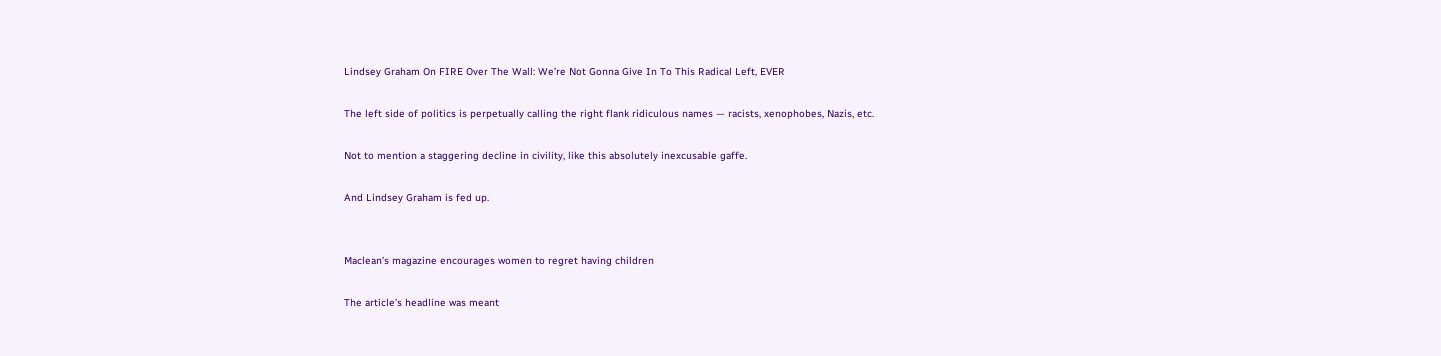Lindsey Graham On FIRE Over The Wall: We’re Not Gonna Give In To This Radical Left, EVER

The left side of politics is perpetually calling the right flank ridiculous names — racists, xenophobes, Nazis, etc.

Not to mention a staggering decline in civility, like this absolutely inexcusable gaffe.

And Lindsey Graham is fed up.


Maclean’s magazine encourages women to regret having children

The article’s headline was meant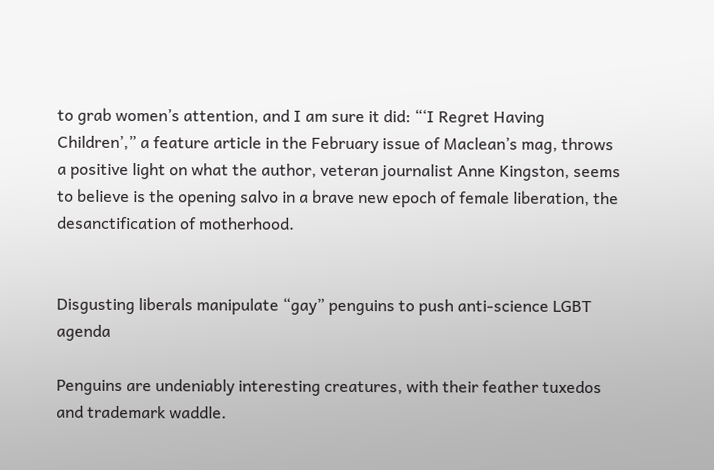to grab women’s attention, and I am sure it did: “‘I Regret Having Children’,” a feature article in the February issue of Maclean’s mag, throws a positive light on what the author, veteran journalist Anne Kingston, seems to believe is the opening salvo in a brave new epoch of female liberation, the desanctification of motherhood.


Disgusting liberals manipulate “gay” penguins to push anti-science LGBT agenda

Penguins are undeniably interesting creatures, with their feather tuxedos and trademark waddle.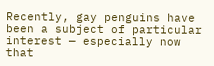Recently, gay penguins have been a subject of particular interest — especially now that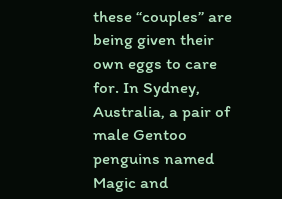these “couples” are being given their own eggs to care for. In Sydney, Australia, a pair of male Gentoo penguins named Magic and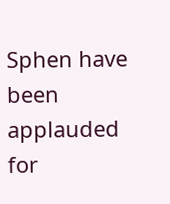Sphen have been applauded for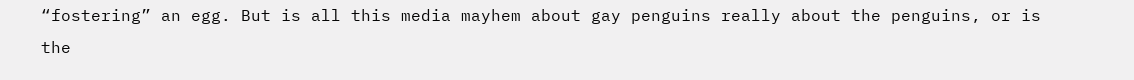“fostering” an egg. But is all this media mayhem about gay penguins really about the penguins, or is the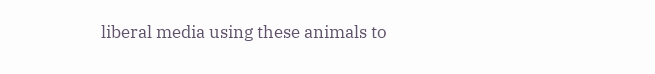liberal media using these animals to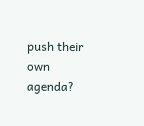push their own agenda?